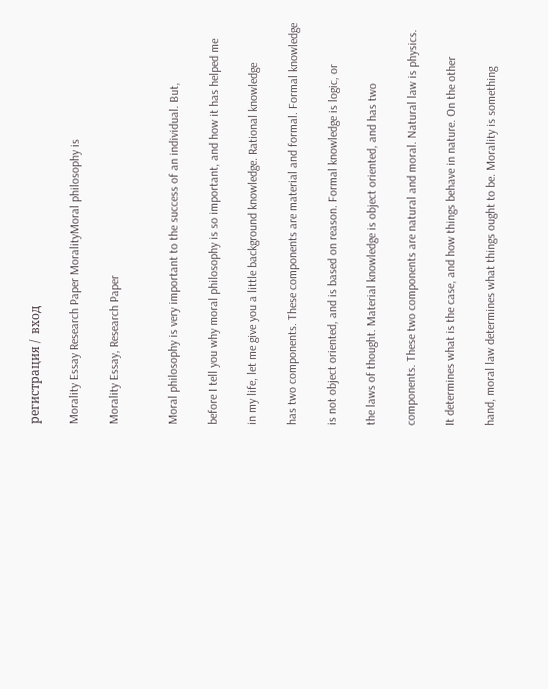регистрация /  вход

Morality Essay Research Paper MoralityMoral philosophy is

Morality Essay, Research Paper


Moral philosophy is very important to the success of an individual. But,

before I tell you why moral philosophy is so important, and how it has helped me

in my life, let me give you a little background knowledge. Rational knowledge

has two components. These components are material and formal. Formal knowledge

is not object oriented, and is based on reason. Formal knowledge is logic, or

the laws of thought. Material knowledge is object oriented, and has two

components. These two components are natural and moral. Natural law is physics.

It determines what is the case, and how things behave in nature. On the other

hand, moral law determines what things ought to be. Morality is something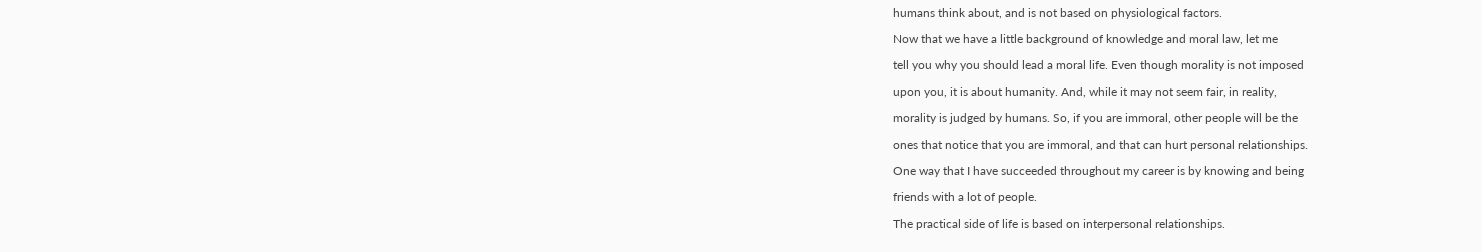humans think about, and is not based on physiological factors.

Now that we have a little background of knowledge and moral law, let me

tell you why you should lead a moral life. Even though morality is not imposed

upon you, it is about humanity. And, while it may not seem fair, in reality,

morality is judged by humans. So, if you are immoral, other people will be the

ones that notice that you are immoral, and that can hurt personal relationships.

One way that I have succeeded throughout my career is by knowing and being

friends with a lot of people.

The practical side of life is based on interpersonal relationships.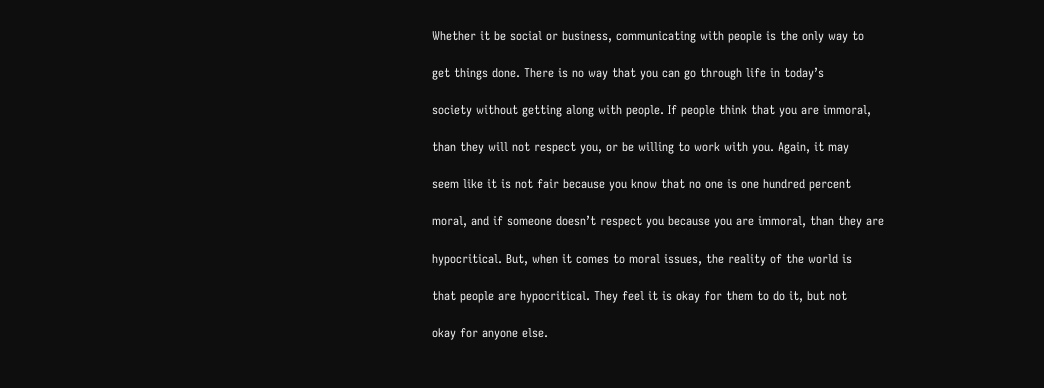Whether it be social or business, communicating with people is the only way to

get things done. There is no way that you can go through life in today’s

society without getting along with people. If people think that you are immoral,

than they will not respect you, or be willing to work with you. Again, it may

seem like it is not fair because you know that no one is one hundred percent

moral, and if someone doesn’t respect you because you are immoral, than they are

hypocritical. But, when it comes to moral issues, the reality of the world is

that people are hypocritical. They feel it is okay for them to do it, but not

okay for anyone else.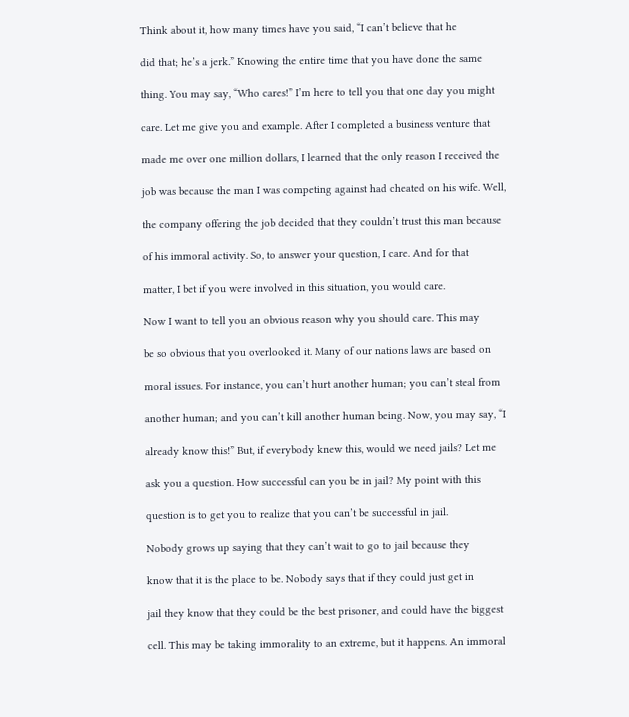Think about it, how many times have you said, “I can’t believe that he

did that; he’s a jerk.” Knowing the entire time that you have done the same

thing. You may say, “Who cares!” I’m here to tell you that one day you might

care. Let me give you and example. After I completed a business venture that

made me over one million dollars, I learned that the only reason I received the

job was because the man I was competing against had cheated on his wife. Well,

the company offering the job decided that they couldn’t trust this man because

of his immoral activity. So, to answer your question, I care. And for that

matter, I bet if you were involved in this situation, you would care.

Now I want to tell you an obvious reason why you should care. This may

be so obvious that you overlooked it. Many of our nations laws are based on

moral issues. For instance, you can’t hurt another human; you can’t steal from

another human; and you can’t kill another human being. Now, you may say, “I

already know this!” But, if everybody knew this, would we need jails? Let me

ask you a question. How successful can you be in jail? My point with this

question is to get you to realize that you can’t be successful in jail.

Nobody grows up saying that they can’t wait to go to jail because they

know that it is the place to be. Nobody says that if they could just get in

jail they know that they could be the best prisoner, and could have the biggest

cell. This may be taking immorality to an extreme, but it happens. An immoral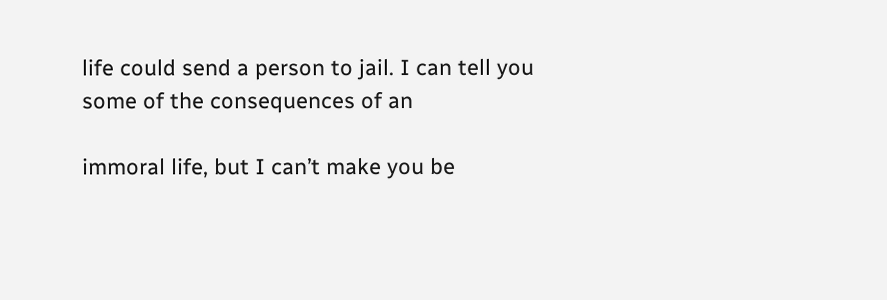life could send a person to jail. I can tell you some of the consequences of an

immoral life, but I can’t make you be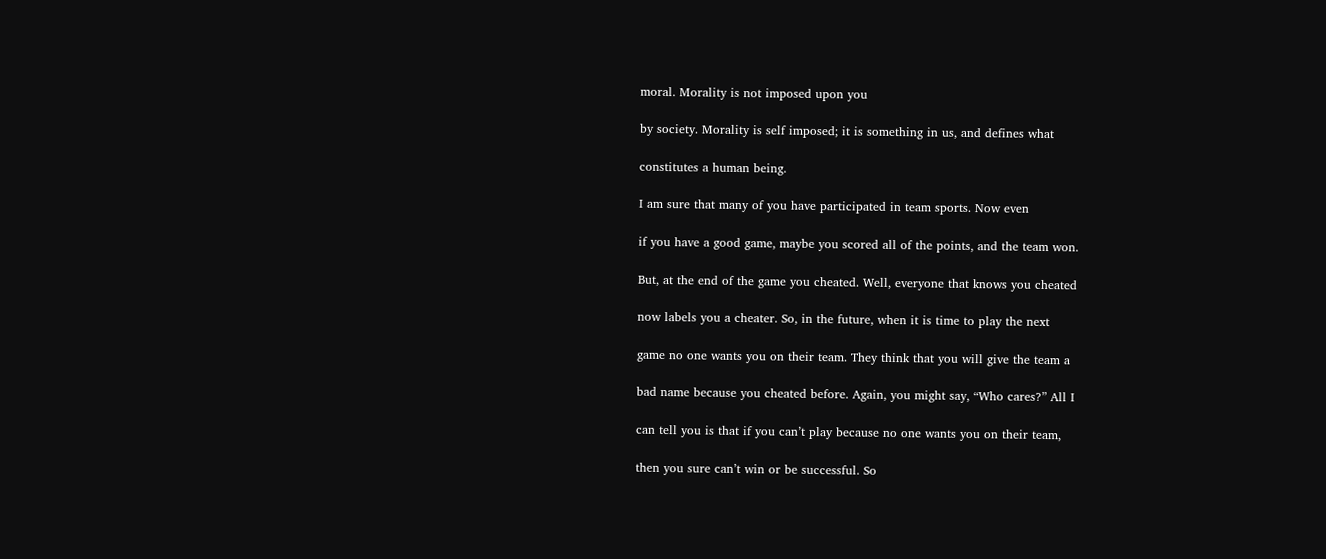moral. Morality is not imposed upon you

by society. Morality is self imposed; it is something in us, and defines what

constitutes a human being.

I am sure that many of you have participated in team sports. Now even

if you have a good game, maybe you scored all of the points, and the team won.

But, at the end of the game you cheated. Well, everyone that knows you cheated

now labels you a cheater. So, in the future, when it is time to play the next

game no one wants you on their team. They think that you will give the team a

bad name because you cheated before. Again, you might say, “Who cares?” All I

can tell you is that if you can’t play because no one wants you on their team,

then you sure can’t win or be successful. So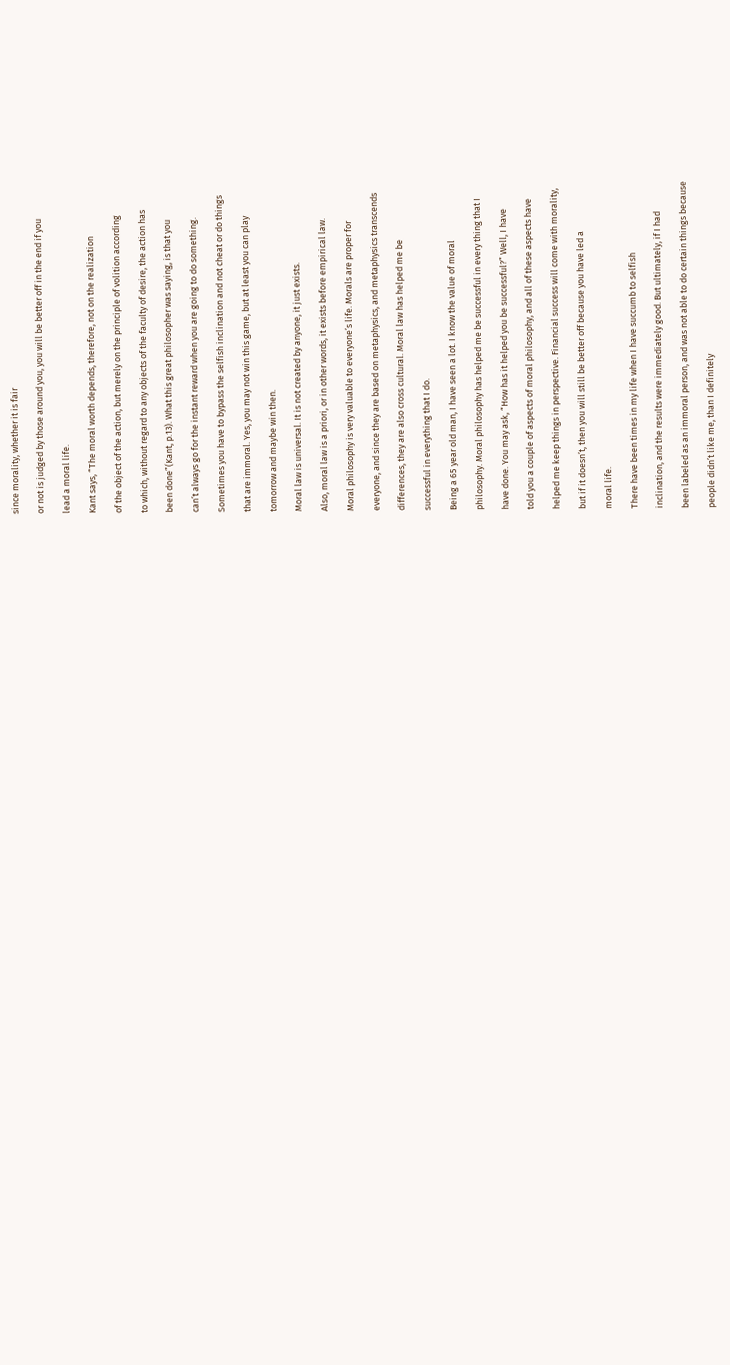since morality, whether it is fair

or not is judged by those around you, you will be better off in the end if you

lead a moral life.

Kant says, “The moral worth depends, therefore, not on the realization

of the object of the action, but merely on the principle of volition according

to which, without regard to any objects of the faculty of desire, the action has

been done”(Kant, p.13). What this great philosopher was saying, is that you

can’t always go for the instant reward when you are going to do something.

Sometimes you have to bypass the selfish inclination and not cheat or do things

that are immoral. Yes, you may not win this game, but at least you can play

tomorrow and maybe win then.

Moral law is universal. It is not created by anyone, it just exists.

Also, moral law is a priori, or in other words, it exists before empirical law.

Moral philosophy is very valuable to everyone’s life. Morals are proper for

everyone, and since they are based on metaphysics, and metaphysics transcends

differences, they are also cross cultural. Moral law has helped me be

successful in everything that I do.

Being a 65 year old man, I have seen a lot. I know the value of moral

philosophy. Moral philosophy has helped me be successful in every thing that I

have done. You may ask, “How has it helped you be successful?” Well, I have

told you a couple of aspects of moral philosophy, and all of these aspects have

helped me keep things in perspective. Financial success will come with morality,

but if it doesn’t, then you will still be better off because you have led a

moral life.

There have been times in my life when I have succumb to selfish

inclination, and the results were immediately good. But ultimately, if I had

been labeled as an immoral person, and was not able to do certain things because

people didn’t like me, than I definitely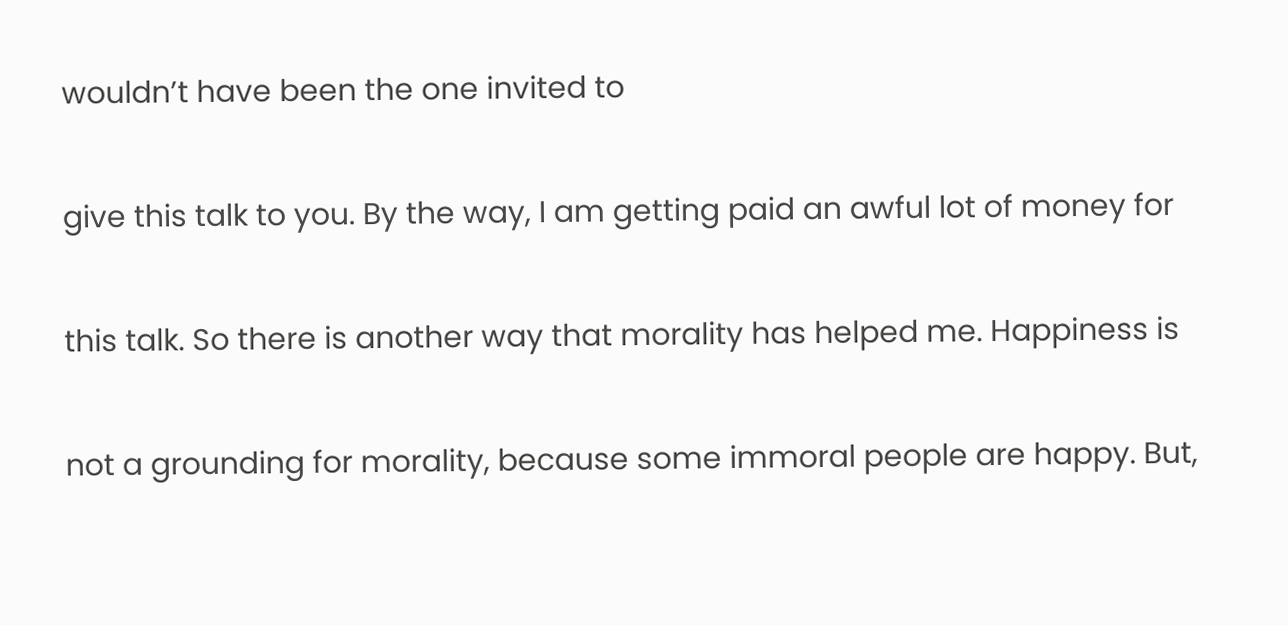wouldn’t have been the one invited to

give this talk to you. By the way, I am getting paid an awful lot of money for

this talk. So there is another way that morality has helped me. Happiness is

not a grounding for morality, because some immoral people are happy. But,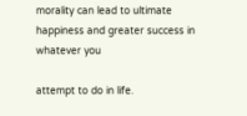morality can lead to ultimate happiness and greater success in whatever you

attempt to do in life.